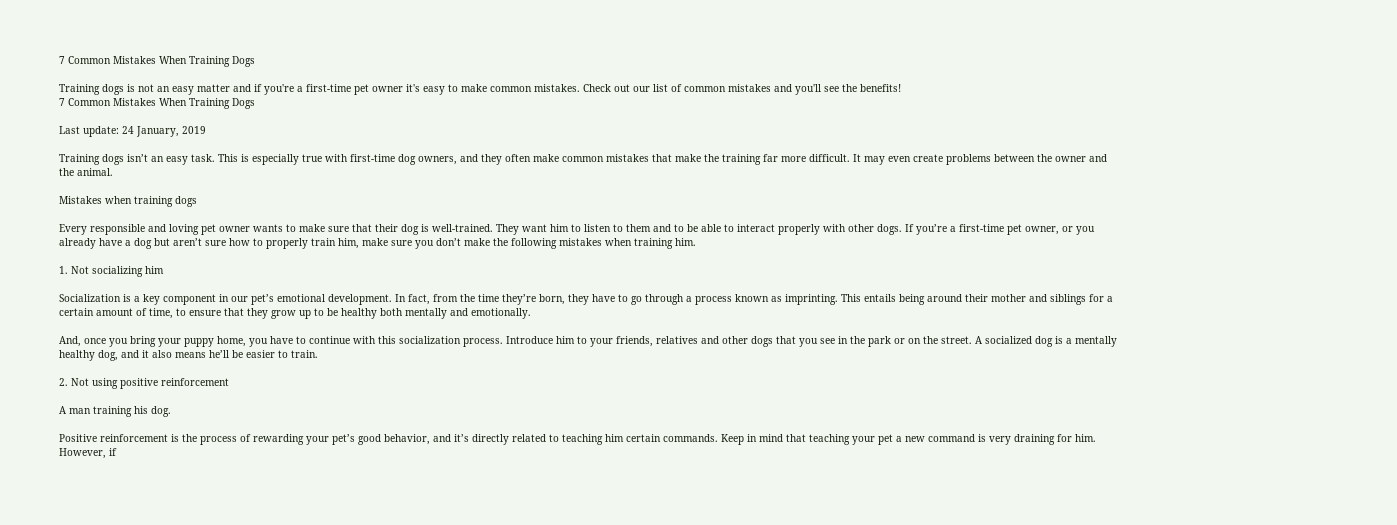7 Common Mistakes When Training Dogs

Training dogs is not an easy matter and if you're a first-time pet owner it's easy to make common mistakes. Check out our list of common mistakes and you'll see the benefits!
7 Common Mistakes When Training Dogs

Last update: 24 January, 2019

Training dogs isn’t an easy task. This is especially true with first-time dog owners, and they often make common mistakes that make the training far more difficult. It may even create problems between the owner and the animal.

Mistakes when training dogs

Every responsible and loving pet owner wants to make sure that their dog is well-trained. They want him to listen to them and to be able to interact properly with other dogs. If you’re a first-time pet owner, or you already have a dog but aren’t sure how to properly train him, make sure you don’t make the following mistakes when training him.

1. Not socializing him

Socialization is a key component in our pet’s emotional development. In fact, from the time they’re born, they have to go through a process known as imprinting. This entails being around their mother and siblings for a certain amount of time, to ensure that they grow up to be healthy both mentally and emotionally.

And, once you bring your puppy home, you have to continue with this socialization process. Introduce him to your friends, relatives and other dogs that you see in the park or on the street. A socialized dog is a mentally healthy dog, and it also means he’ll be easier to train.

2. Not using positive reinforcement

A man training his dog.

Positive reinforcement is the process of rewarding your pet’s good behavior, and it’s directly related to teaching him certain commands. Keep in mind that teaching your pet a new command is very draining for him. However, if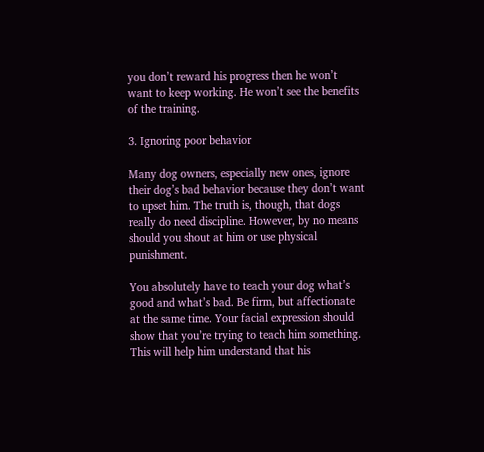you don’t reward his progress then he won’t want to keep working. He won’t see the benefits of the training.

3. Ignoring poor behavior

Many dog owners, especially new ones, ignore their dog’s bad behavior because they don’t want to upset him. The truth is, though, that dogs really do need discipline. However, by no means should you shout at him or use physical punishment.

You absolutely have to teach your dog what’s good and what’s bad. Be firm, but affectionate at the same time. Your facial expression should show that you’re trying to teach him something. This will help him understand that his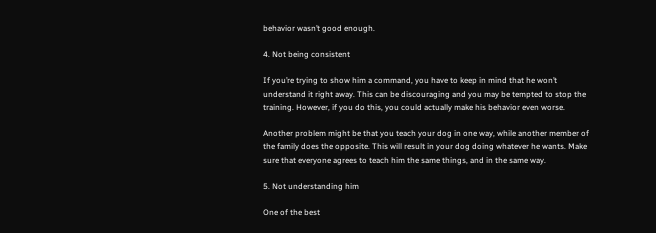behavior wasn’t good enough.

4. Not being consistent

If you’re trying to show him a command, you have to keep in mind that he won’t understand it right away. This can be discouraging and you may be tempted to stop the training. However, if you do this, you could actually make his behavior even worse.

Another problem might be that you teach your dog in one way, while another member of the family does the opposite. This will result in your dog doing whatever he wants. Make sure that everyone agrees to teach him the same things, and in the same way.

5. Not understanding him

One of the best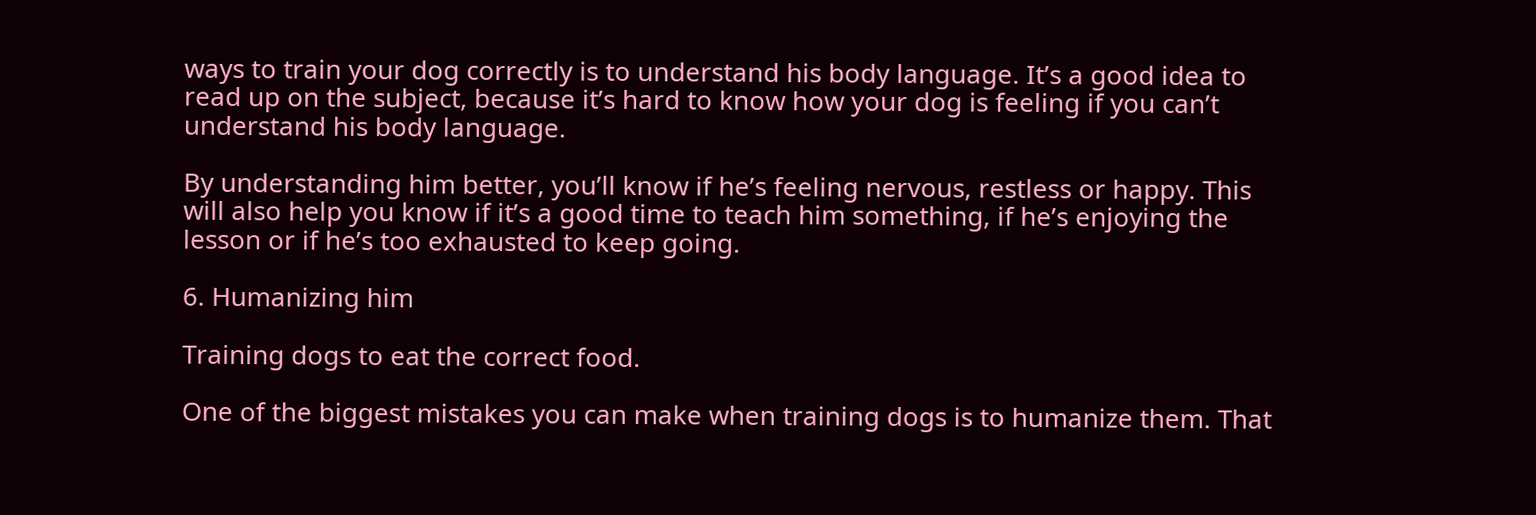ways to train your dog correctly is to understand his body language. It’s a good idea to read up on the subject, because it’s hard to know how your dog is feeling if you can’t understand his body language.

By understanding him better, you’ll know if he’s feeling nervous, restless or happy. This will also help you know if it’s a good time to teach him something, if he’s enjoying the lesson or if he’s too exhausted to keep going.

6. Humanizing him

Training dogs to eat the correct food.

One of the biggest mistakes you can make when training dogs is to humanize them. That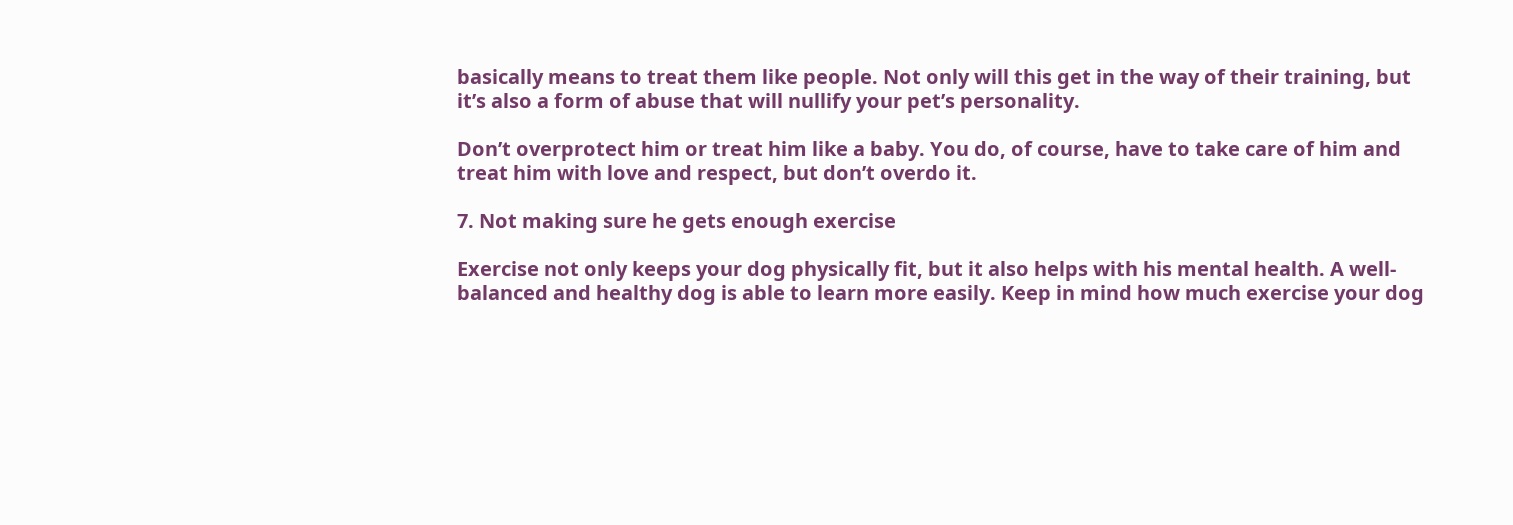basically means to treat them like people. Not only will this get in the way of their training, but it’s also a form of abuse that will nullify your pet’s personality.

Don’t overprotect him or treat him like a baby. You do, of course, have to take care of him and treat him with love and respect, but don’t overdo it.

7. Not making sure he gets enough exercise

Exercise not only keeps your dog physically fit, but it also helps with his mental health. A well-balanced and healthy dog is able to learn more easily. Keep in mind how much exercise your dog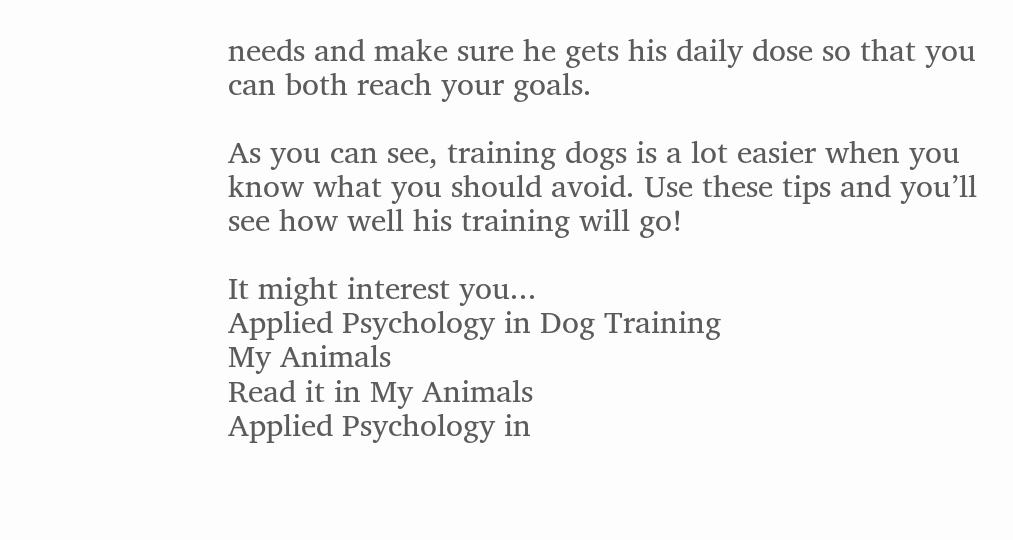needs and make sure he gets his daily dose so that you can both reach your goals.

As you can see, training dogs is a lot easier when you know what you should avoid. Use these tips and you’ll see how well his training will go!

It might interest you...
Applied Psychology in Dog Training
My Animals
Read it in My Animals
Applied Psychology in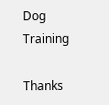Dog Training

Thanks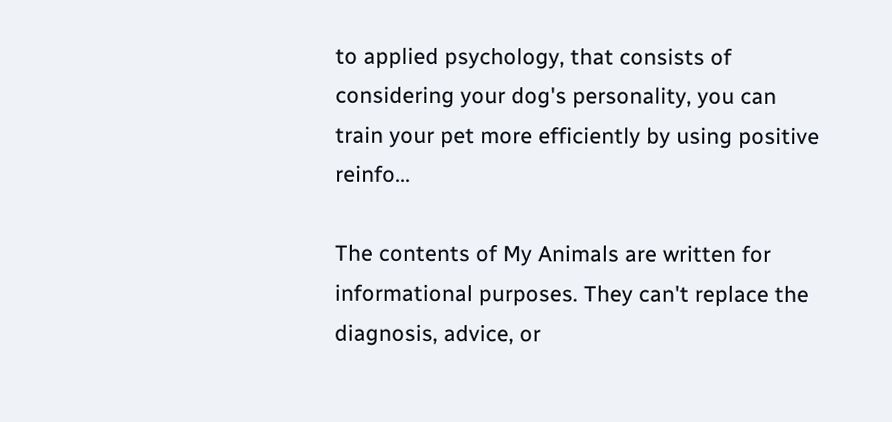to applied psychology, that consists of considering your dog's personality, you can train your pet more efficiently by using positive reinfo...

The contents of My Animals are written for informational purposes. They can't replace the diagnosis, advice, or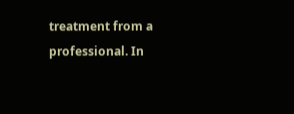treatment from a professional. In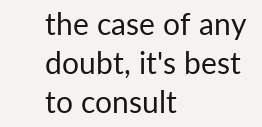the case of any doubt, it's best to consult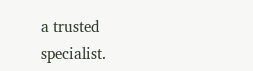a trusted specialist.